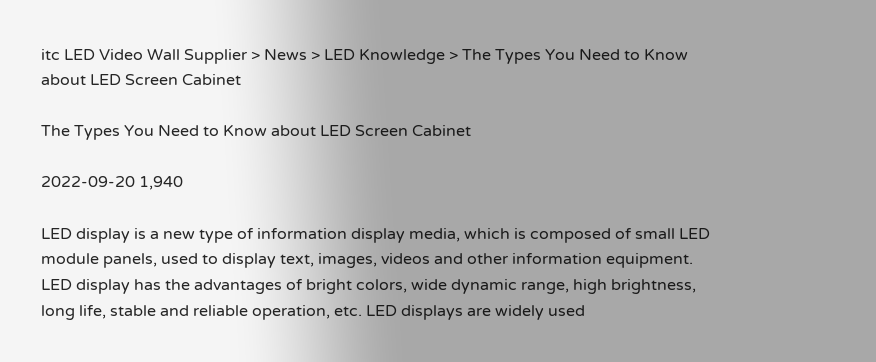itc LED Video Wall Supplier > News > LED Knowledge > The Types You Need to Know about LED Screen Cabinet

The Types You Need to Know about LED Screen Cabinet

2022-09-20 1,940

LED display is a new type of information display media, which is composed of small LED module panels, used to display text, images, videos and other information equipment. LED display has the advantages of bright colors, wide dynamic range, high brightness, long life, stable and reliable operation, etc. LED displays are widely used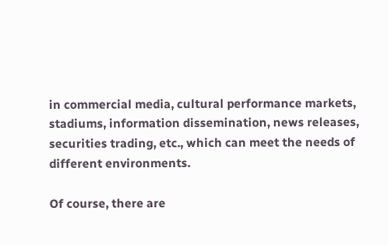in commercial media, cultural performance markets, stadiums, information dissemination, news releases, securities trading, etc., which can meet the needs of different environments.

Of course, there are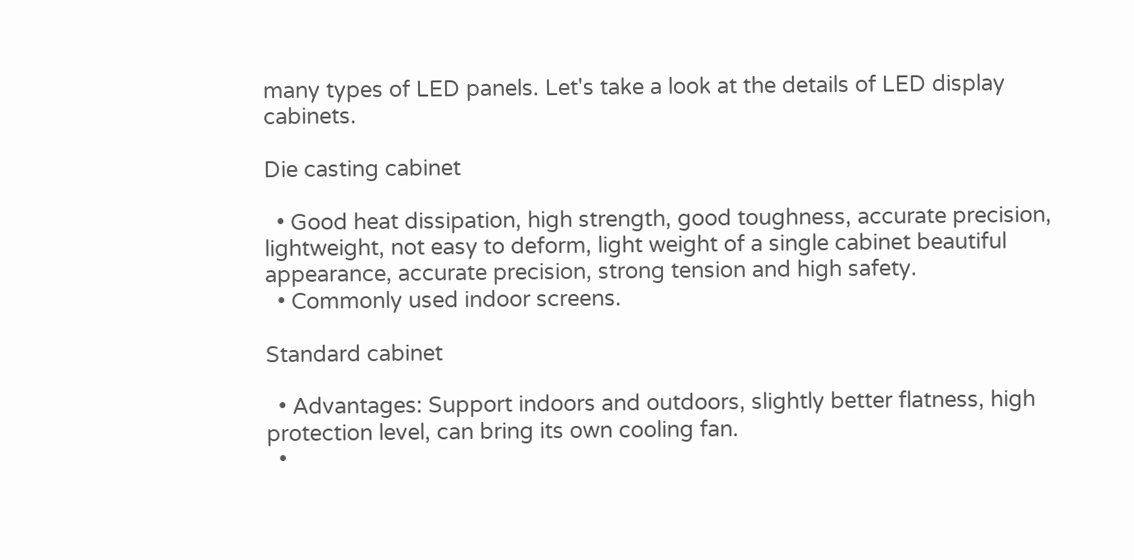many types of LED panels. Let's take a look at the details of LED display cabinets.

Die casting cabinet

  • Good heat dissipation, high strength, good toughness, accurate precision, lightweight, not easy to deform, light weight of a single cabinet beautiful appearance, accurate precision, strong tension and high safety.
  • Commonly used indoor screens.

Standard cabinet

  • Advantages: Support indoors and outdoors, slightly better flatness, high protection level, can bring its own cooling fan.
  •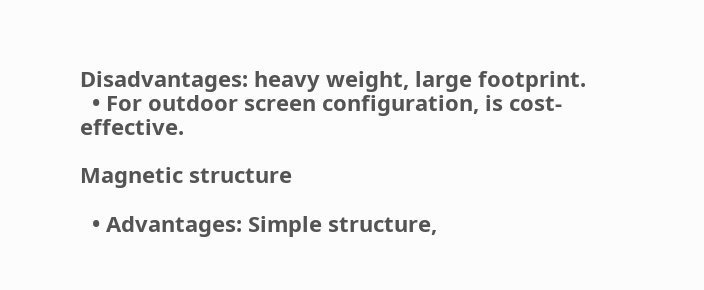Disadvantages: heavy weight, large footprint.
  • For outdoor screen configuration, is cost-effective.

Magnetic structure

  • Advantages: Simple structure,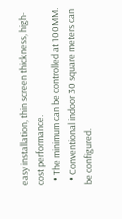easy installation, thin screen thickness, high-cost performance.
  • The minimum can be controlled at 100MM.
  • Conventional indoor 30 square meters can be configured.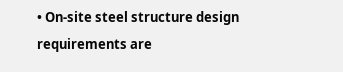• On-site steel structure design requirements are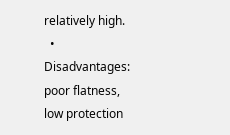relatively high.
  • Disadvantages: poor flatness, low protection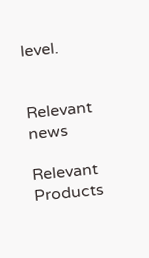level.


Relevant news

Relevant Products